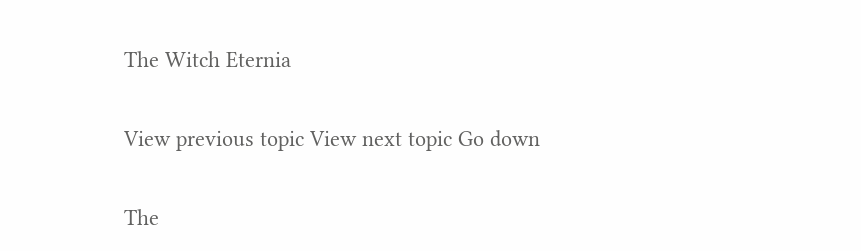The Witch Eternia

View previous topic View next topic Go down

The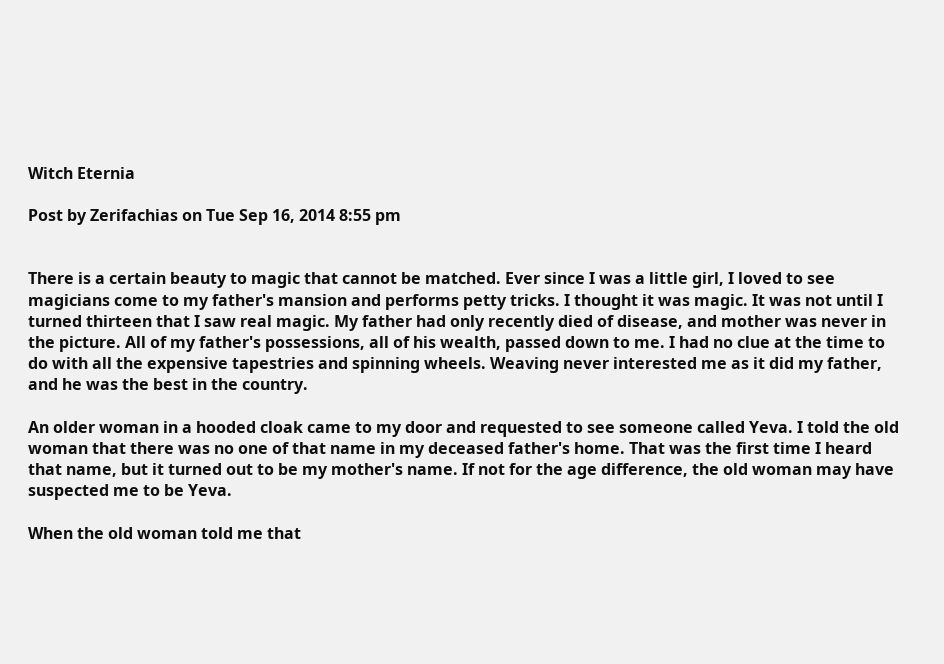Witch Eternia

Post by Zerifachias on Tue Sep 16, 2014 8:55 pm


There is a certain beauty to magic that cannot be matched. Ever since I was a little girl, I loved to see magicians come to my father's mansion and performs petty tricks. I thought it was magic. It was not until I turned thirteen that I saw real magic. My father had only recently died of disease, and mother was never in the picture. All of my father's possessions, all of his wealth, passed down to me. I had no clue at the time to do with all the expensive tapestries and spinning wheels. Weaving never interested me as it did my father, and he was the best in the country.

An older woman in a hooded cloak came to my door and requested to see someone called Yeva. I told the old woman that there was no one of that name in my deceased father's home. That was the first time I heard that name, but it turned out to be my mother's name. If not for the age difference, the old woman may have suspected me to be Yeva.

When the old woman told me that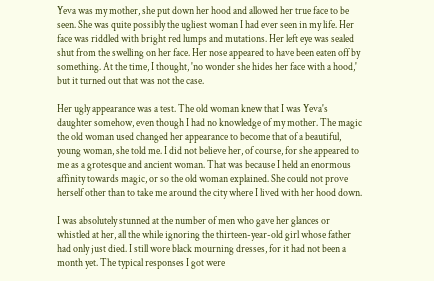Yeva was my mother, she put down her hood and allowed her true face to be seen. She was quite possibly the ugliest woman I had ever seen in my life. Her face was riddled with bright red lumps and mutations. Her left eye was sealed shut from the swelling on her face. Her nose appeared to have been eaten off by something. At the time, I thought, 'no wonder she hides her face with a hood,' but it turned out that was not the case.

Her ugly appearance was a test. The old woman knew that I was Yeva's daughter somehow, even though I had no knowledge of my mother. The magic the old woman used changed her appearance to become that of a beautiful, young woman, she told me. I did not believe her, of course, for she appeared to me as a grotesque and ancient woman. That was because I held an enormous affinity towards magic, or so the old woman explained. She could not prove herself other than to take me around the city where I lived with her hood down.

I was absolutely stunned at the number of men who gave her glances or whistled at her, all the while ignoring the thirteen-year-old girl whose father had only just died. I still wore black mourning dresses, for it had not been a month yet. The typical responses I got were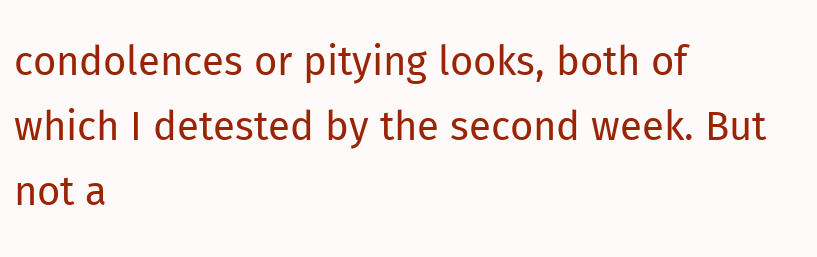condolences or pitying looks, both of which I detested by the second week. But not a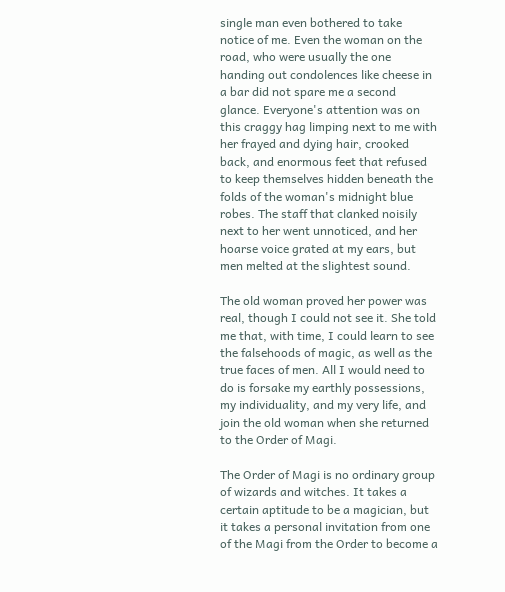single man even bothered to take notice of me. Even the woman on the road, who were usually the one handing out condolences like cheese in a bar did not spare me a second glance. Everyone's attention was on this craggy hag limping next to me with her frayed and dying hair, crooked back, and enormous feet that refused to keep themselves hidden beneath the folds of the woman's midnight blue robes. The staff that clanked noisily next to her went unnoticed, and her hoarse voice grated at my ears, but men melted at the slightest sound.

The old woman proved her power was real, though I could not see it. She told me that, with time, I could learn to see the falsehoods of magic, as well as the true faces of men. All I would need to do is forsake my earthly possessions, my individuality, and my very life, and join the old woman when she returned to the Order of Magi.

The Order of Magi is no ordinary group of wizards and witches. It takes a certain aptitude to be a magician, but it takes a personal invitation from one of the Magi from the Order to become a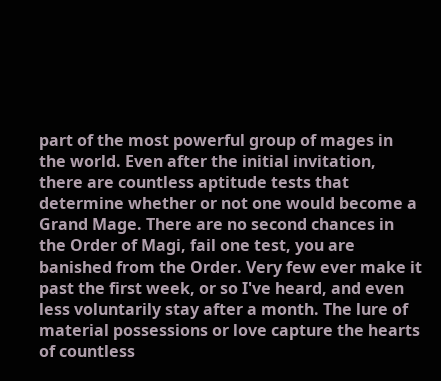part of the most powerful group of mages in the world. Even after the initial invitation, there are countless aptitude tests that determine whether or not one would become a Grand Mage. There are no second chances in the Order of Magi, fail one test, you are banished from the Order. Very few ever make it past the first week, or so I've heard, and even less voluntarily stay after a month. The lure of material possessions or love capture the hearts of countless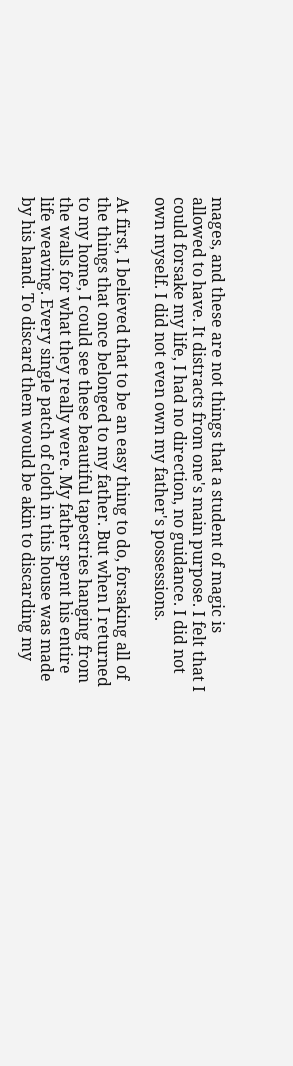mages, and these are not things that a student of magic is allowed to have. It distracts from one's main purpose. I felt that I could forsake my life, I had no direction, no guidance. I did not own myself. I did not even own my father's possessions.

At first, I believed that to be an easy thing to do, forsaking all of the things that once belonged to my father. But when I returned to my home, I could see these beautiful tapestries hanging from the walls for what they really were. My father spent his entire life weaving. Every single patch of cloth in this house was made by his hand. To discard them would be akin to discarding my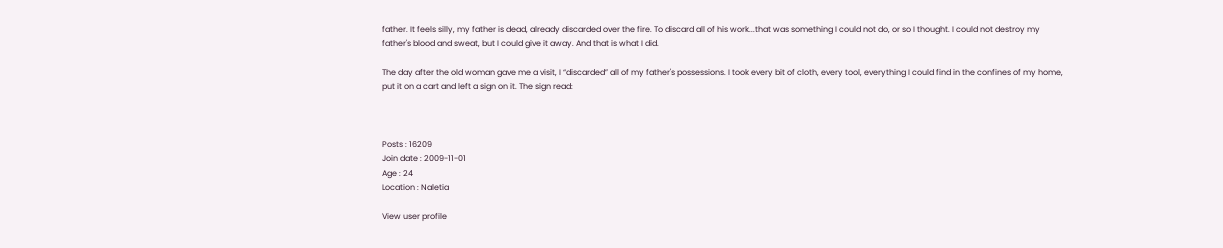father. It feels silly, my father is dead, already discarded over the fire. To discard all of his work...that was something I could not do, or so I thought. I could not destroy my father's blood and sweat, but I could give it away. And that is what I did.

The day after the old woman gave me a visit, I “discarded” all of my father's possessions. I took every bit of cloth, every tool, everything I could find in the confines of my home, put it on a cart and left a sign on it. The sign read:



Posts : 16209
Join date : 2009-11-01
Age : 24
Location : Naletia

View user profile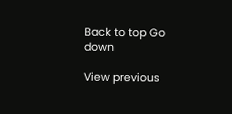Back to top Go down

View previous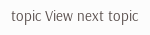topic View next topic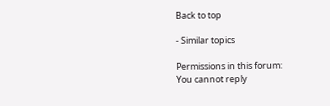Back to top

- Similar topics

Permissions in this forum:
You cannot reply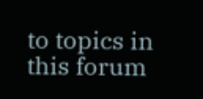to topics in this forum